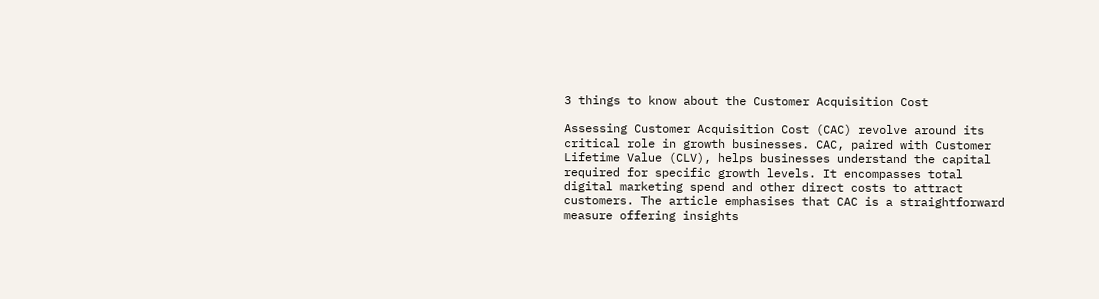3 things to know about the Customer Acquisition Cost

Assessing Customer Acquisition Cost (CAC) revolve around its critical role in growth businesses. CAC, paired with Customer Lifetime Value (CLV), helps businesses understand the capital required for specific growth levels. It encompasses total digital marketing spend and other direct costs to attract customers. The article emphasises that CAC is a straightforward measure offering insights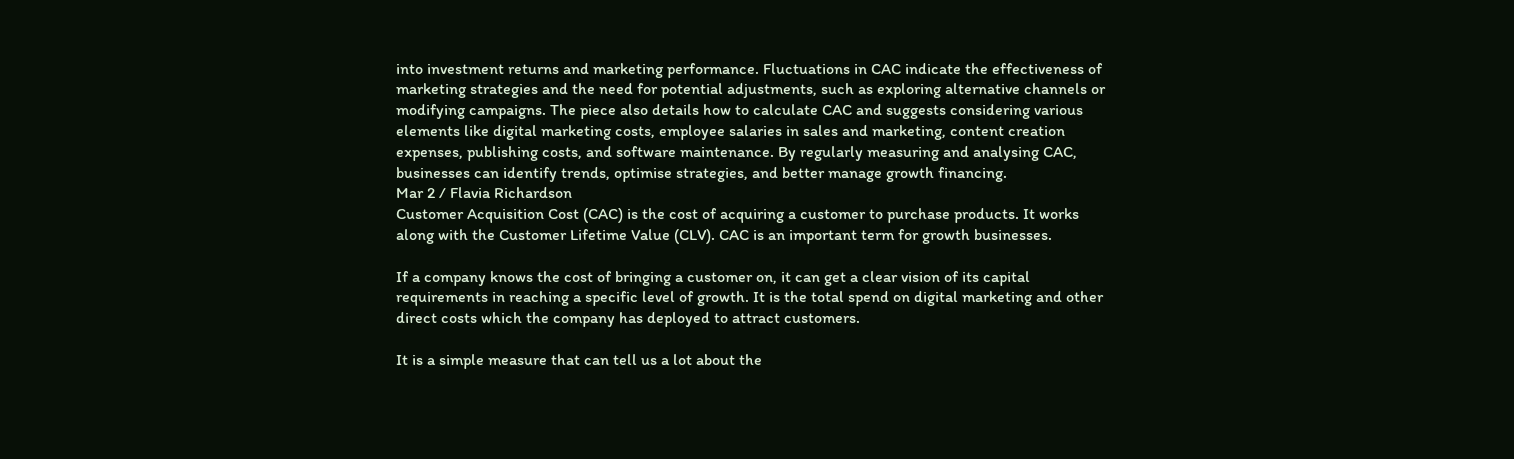into investment returns and marketing performance. Fluctuations in CAC indicate the effectiveness of marketing strategies and the need for potential adjustments, such as exploring alternative channels or modifying campaigns. The piece also details how to calculate CAC and suggests considering various elements like digital marketing costs, employee salaries in sales and marketing, content creation expenses, publishing costs, and software maintenance. By regularly measuring and analysing CAC, businesses can identify trends, optimise strategies, and better manage growth financing.
Mar 2 / Flavia Richardson
Customer Acquisition Cost (CAC) is the cost of acquiring a customer to purchase products. It works along with the Customer Lifetime Value (CLV). CAC is an important term for growth businesses.

If a company knows the cost of bringing a customer on, it can get a clear vision of its capital requirements in reaching a specific level of growth. It is the total spend on digital marketing and other direct costs which the company has deployed to attract customers.

It is a simple measure that can tell us a lot about the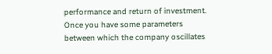performance and return of investment. Once you have some parameters between which the company oscillates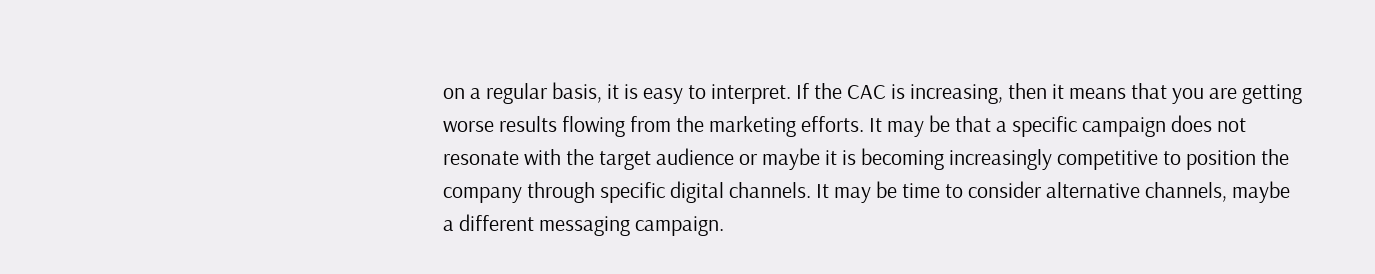on a regular basis, it is easy to interpret. If the CAC is increasing, then it means that you are getting worse results flowing from the marketing efforts. It may be that a specific campaign does not resonate with the target audience or maybe it is becoming increasingly competitive to position the company through specific digital channels. It may be time to consider alternative channels, maybe a different messaging campaign.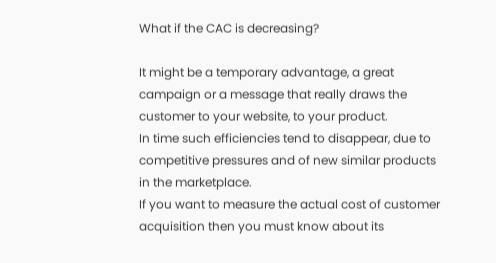What if the CAC is decreasing?

It might be a temporary advantage, a great campaign or a message that really draws the customer to your website, to your product.
In time such efficiencies tend to disappear, due to competitive pressures and of new similar products in the marketplace.
If you want to measure the actual cost of customer acquisition then you must know about its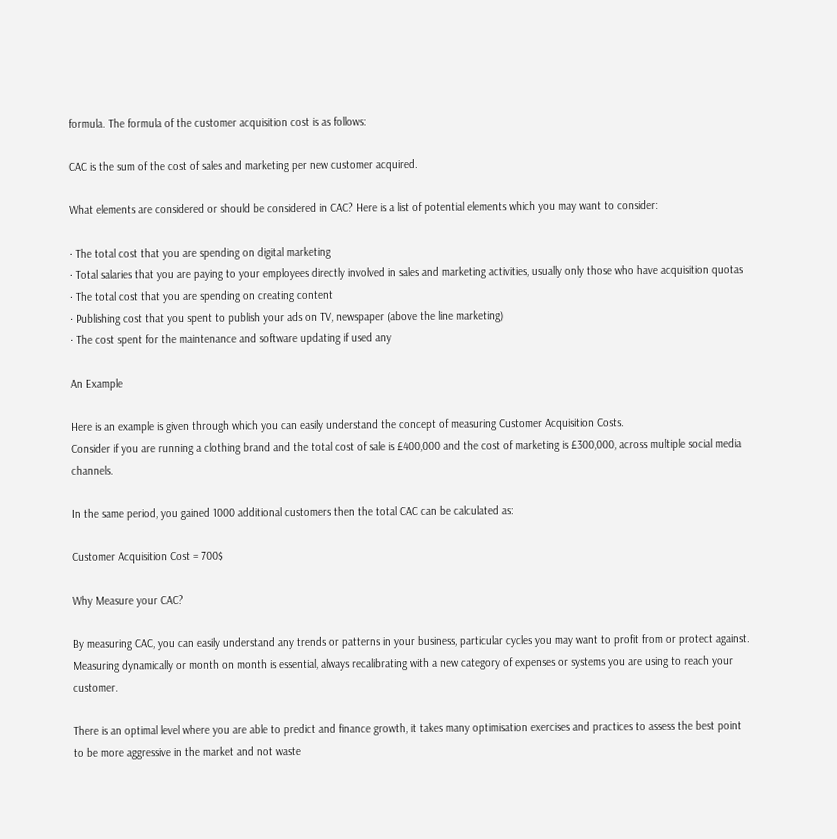formula. The formula of the customer acquisition cost is as follows:

CAC is the sum of the cost of sales and marketing per new customer acquired.

What elements are considered or should be considered in CAC? Here is a list of potential elements which you may want to consider:

· The total cost that you are spending on digital marketing
· Total salaries that you are paying to your employees directly involved in sales and marketing activities, usually only those who have acquisition quotas
· The total cost that you are spending on creating content
· Publishing cost that you spent to publish your ads on TV, newspaper (above the line marketing)
· The cost spent for the maintenance and software updating if used any

An Example

Here is an example is given through which you can easily understand the concept of measuring Customer Acquisition Costs.
Consider if you are running a clothing brand and the total cost of sale is £400,000 and the cost of marketing is £300,000, across multiple social media channels.

In the same period, you gained 1000 additional customers then the total CAC can be calculated as:

Customer Acquisition Cost = 700$

Why Measure your CAC?

By measuring CAC, you can easily understand any trends or patterns in your business, particular cycles you may want to profit from or protect against. Measuring dynamically or month on month is essential, always recalibrating with a new category of expenses or systems you are using to reach your customer.

There is an optimal level where you are able to predict and finance growth, it takes many optimisation exercises and practices to assess the best point to be more aggressive in the market and not waste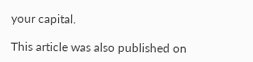your capital.

This article was also published on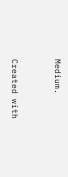Medium.


Created with